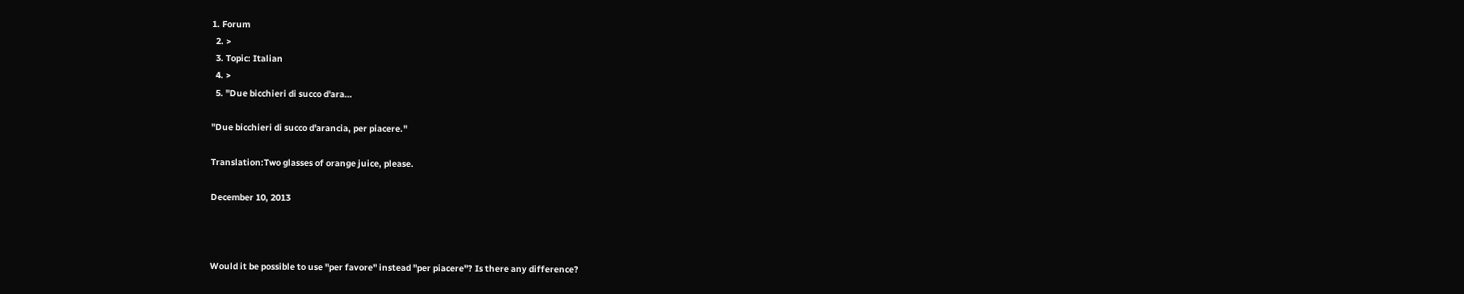1. Forum
  2. >
  3. Topic: Italian
  4. >
  5. "Due bicchieri di succo d'ara…

"Due bicchieri di succo d'arancia, per piacere."

Translation:Two glasses of orange juice, please.

December 10, 2013



Would it be possible to use "per favore" instead "per piacere"? Is there any difference?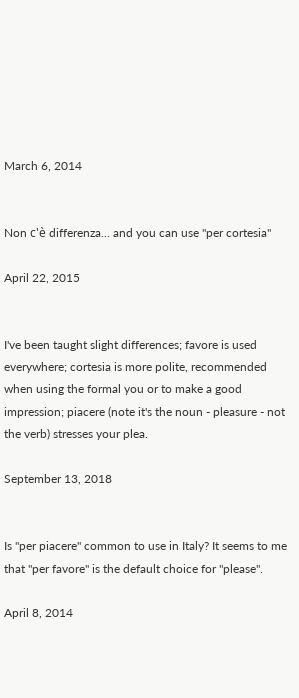March 6, 2014


Non c'è differenza... and you can use "per cortesia"

April 22, 2015


I've been taught slight differences; favore is used everywhere; cortesia is more polite, recommended when using the formal you or to make a good impression; piacere (note it's the noun - pleasure - not the verb) stresses your plea.

September 13, 2018


Is "per piacere" common to use in Italy? It seems to me that "per favore" is the default choice for "please".

April 8, 2014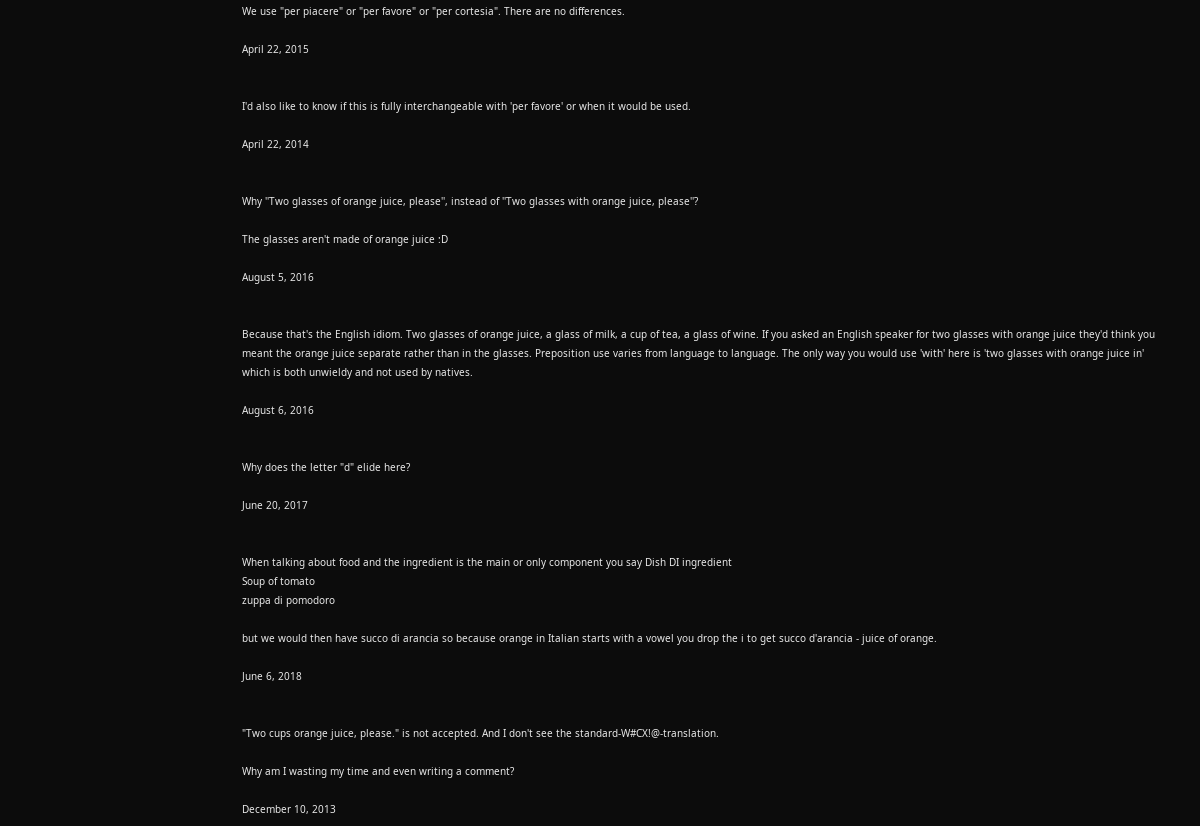We use "per piacere" or "per favore" or "per cortesia". There are no differences.

April 22, 2015


I'd also like to know if this is fully interchangeable with 'per favore' or when it would be used.

April 22, 2014


Why ''Two glasses of orange juice, please'', instead of ''Two glasses with orange juice, please''?

The glasses aren't made of orange juice :D

August 5, 2016


Because that's the English idiom. Two glasses of orange juice, a glass of milk, a cup of tea, a glass of wine. If you asked an English speaker for two glasses with orange juice they'd think you meant the orange juice separate rather than in the glasses. Preposition use varies from language to language. The only way you would use 'with' here is 'two glasses with orange juice in' which is both unwieldy and not used by natives.

August 6, 2016


Why does the letter "d" elide here?

June 20, 2017


When talking about food and the ingredient is the main or only component you say Dish DI ingredient
Soup of tomato
zuppa di pomodoro

but we would then have succo di arancia so because orange in Italian starts with a vowel you drop the i to get succo d'arancia - juice of orange.

June 6, 2018


"Two cups orange juice, please." is not accepted. And I don't see the standard-W#CX!@-translation.

Why am I wasting my time and even writing a comment?

December 10, 2013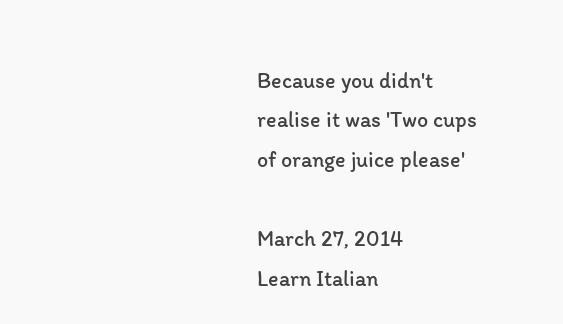Because you didn't realise it was 'Two cups of orange juice please'

March 27, 2014
Learn Italian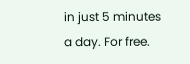in just 5 minutes a day. For free.